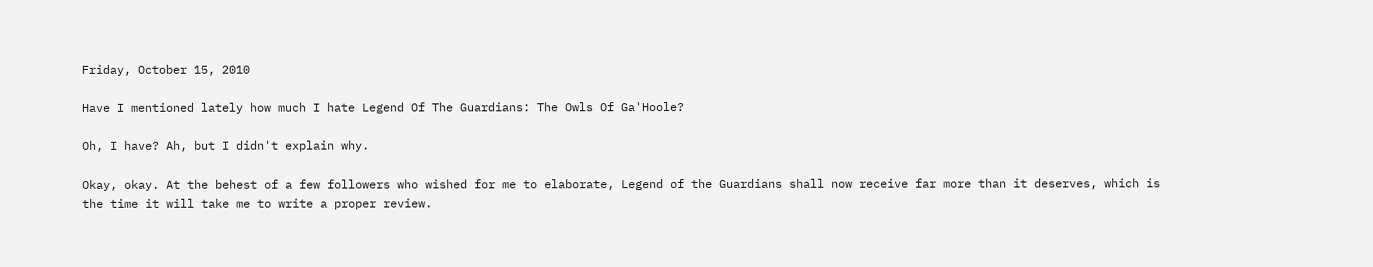Friday, October 15, 2010

Have I mentioned lately how much I hate Legend Of The Guardians: The Owls Of Ga'Hoole?

Oh, I have? Ah, but I didn't explain why.

Okay, okay. At the behest of a few followers who wished for me to elaborate, Legend of the Guardians shall now receive far more than it deserves, which is the time it will take me to write a proper review.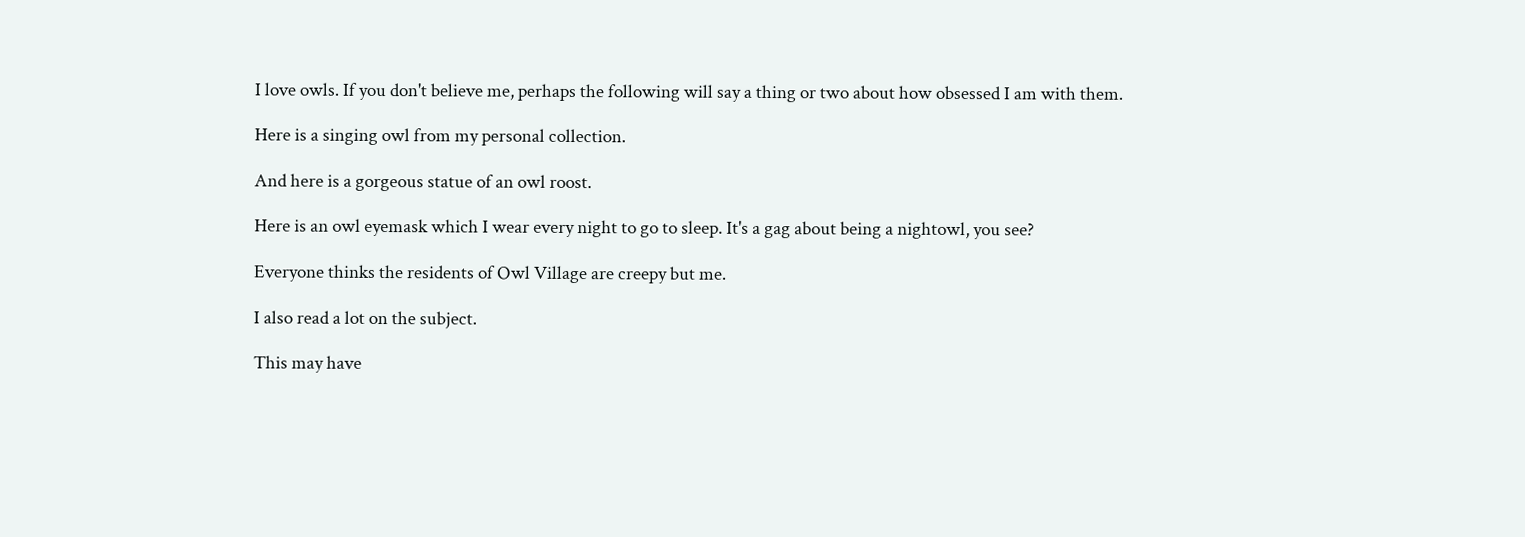I love owls. If you don't believe me, perhaps the following will say a thing or two about how obsessed I am with them.

Here is a singing owl from my personal collection.

And here is a gorgeous statue of an owl roost.

Here is an owl eyemask which I wear every night to go to sleep. It's a gag about being a nightowl, you see?

Everyone thinks the residents of Owl Village are creepy but me.

I also read a lot on the subject.

This may have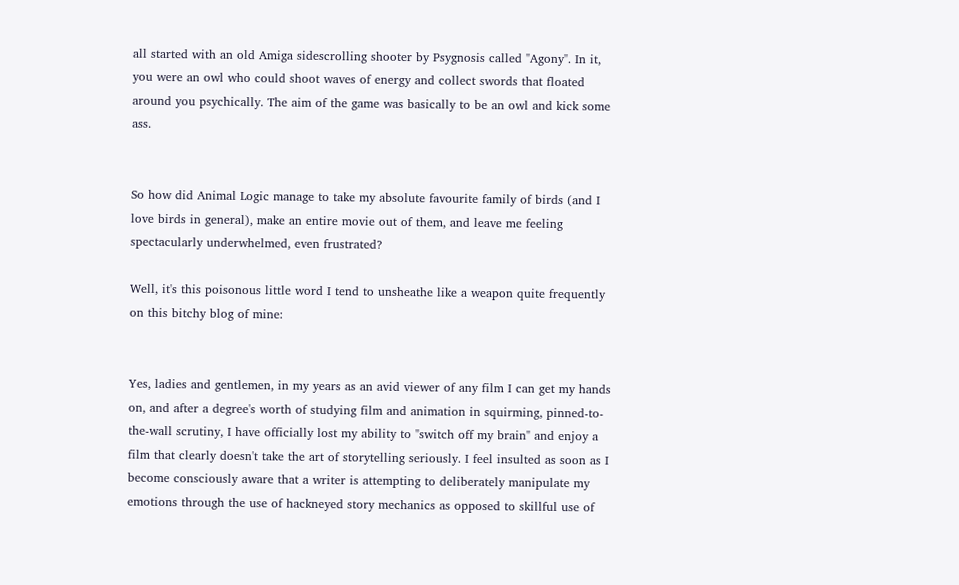all started with an old Amiga sidescrolling shooter by Psygnosis called "Agony". In it, you were an owl who could shoot waves of energy and collect swords that floated around you psychically. The aim of the game was basically to be an owl and kick some ass.


So how did Animal Logic manage to take my absolute favourite family of birds (and I love birds in general), make an entire movie out of them, and leave me feeling spectacularly underwhelmed, even frustrated?

Well, it's this poisonous little word I tend to unsheathe like a weapon quite frequently on this bitchy blog of mine:


Yes, ladies and gentlemen, in my years as an avid viewer of any film I can get my hands on, and after a degree's worth of studying film and animation in squirming, pinned-to-the-wall scrutiny, I have officially lost my ability to "switch off my brain" and enjoy a film that clearly doesn't take the art of storytelling seriously. I feel insulted as soon as I become consciously aware that a writer is attempting to deliberately manipulate my emotions through the use of hackneyed story mechanics as opposed to skillful use of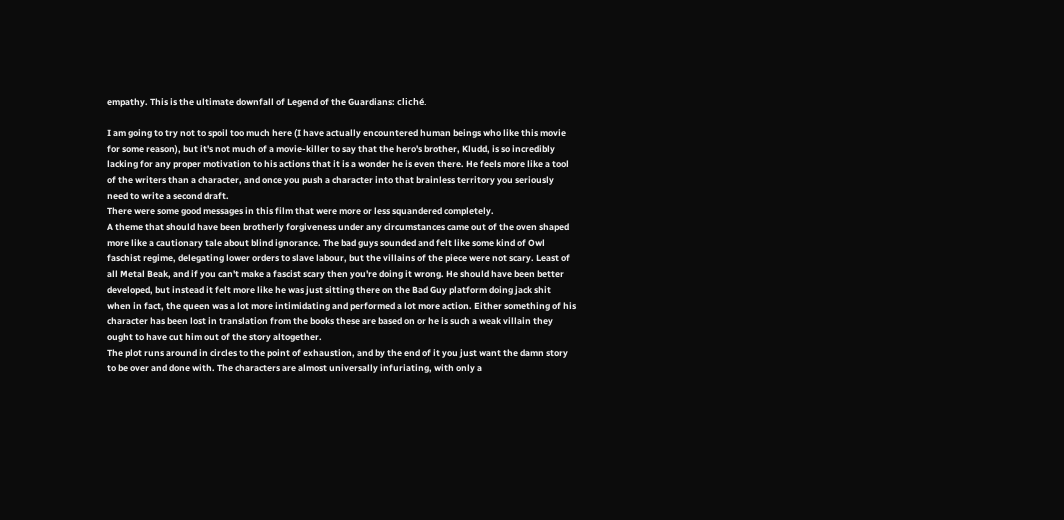empathy. This is the ultimate downfall of Legend of the Guardians: cliché.

I am going to try not to spoil too much here (I have actually encountered human beings who like this movie for some reason), but it's not much of a movie-killer to say that the hero's brother, Kludd, is so incredibly lacking for any proper motivation to his actions that it is a wonder he is even there. He feels more like a tool of the writers than a character, and once you push a character into that brainless territory you seriously need to write a second draft.
There were some good messages in this film that were more or less squandered completely.
A theme that should have been brotherly forgiveness under any circumstances came out of the oven shaped more like a cautionary tale about blind ignorance. The bad guys sounded and felt like some kind of Owl faschist regime, delegating lower orders to slave labour, but the villains of the piece were not scary. Least of all Metal Beak, and if you can't make a fascist scary then you're doing it wrong. He should have been better developed, but instead it felt more like he was just sitting there on the Bad Guy platform doing jack shit when in fact, the queen was a lot more intimidating and performed a lot more action. Either something of his character has been lost in translation from the books these are based on or he is such a weak villain they ought to have cut him out of the story altogether.
The plot runs around in circles to the point of exhaustion, and by the end of it you just want the damn story to be over and done with. The characters are almost universally infuriating, with only a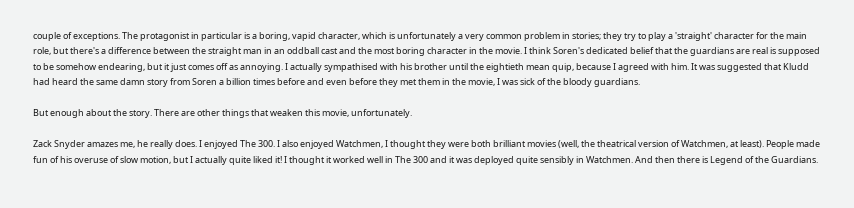couple of exceptions. The protagonist in particular is a boring, vapid character, which is unfortunately a very common problem in stories; they try to play a 'straight' character for the main role, but there's a difference between the straight man in an oddball cast and the most boring character in the movie. I think Soren's dedicated belief that the guardians are real is supposed to be somehow endearing, but it just comes off as annoying. I actually sympathised with his brother until the eightieth mean quip, because I agreed with him. It was suggested that Kludd had heard the same damn story from Soren a billion times before and even before they met them in the movie, I was sick of the bloody guardians.

But enough about the story. There are other things that weaken this movie, unfortunately.

Zack Snyder amazes me, he really does. I enjoyed The 300. I also enjoyed Watchmen, I thought they were both brilliant movies (well, the theatrical version of Watchmen, at least). People made fun of his overuse of slow motion, but I actually quite liked it! I thought it worked well in The 300 and it was deployed quite sensibly in Watchmen. And then there is Legend of the Guardians.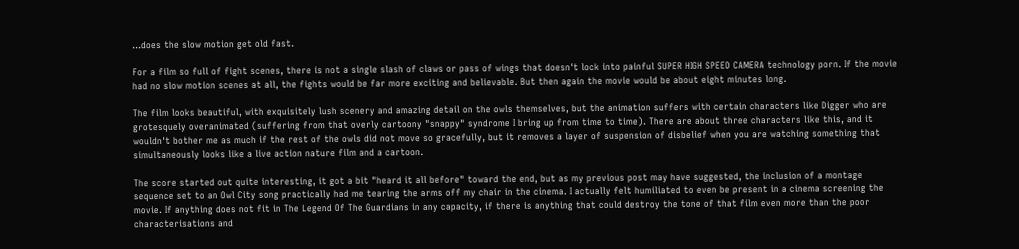...does the slow motion get old fast.

For a film so full of fight scenes, there is not a single slash of claws or pass of wings that doesn't lock into painful SUPER HIGH SPEED CAMERA technology porn. If the movie had no slow motion scenes at all, the fights would be far more exciting and believable. But then again the movie would be about eight minutes long.

The film looks beautiful, with exquisitely lush scenery and amazing detail on the owls themselves, but the animation suffers with certain characters like Digger who are grotesquely overanimated (suffering from that overly cartoony "snappy" syndrome I bring up from time to time). There are about three characters like this, and it wouldn't bother me as much if the rest of the owls did not move so gracefully, but it removes a layer of suspension of disbelief when you are watching something that simultaneously looks like a live action nature film and a cartoon.

The score started out quite interesting, it got a bit "heard it all before" toward the end, but as my previous post may have suggested, the inclusion of a montage sequence set to an Owl City song practically had me tearing the arms off my chair in the cinema. I actually felt humiliated to even be present in a cinema screening the movie. If anything does not fit in The Legend Of The Guardians in any capacity, if there is anything that could destroy the tone of that film even more than the poor characterisations and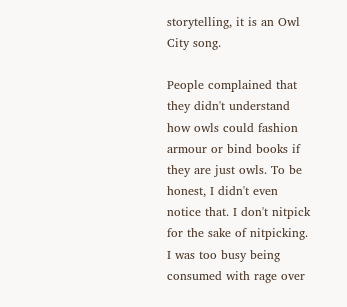storytelling, it is an Owl City song.

People complained that they didn't understand how owls could fashion armour or bind books if they are just owls. To be honest, I didn't even notice that. I don't nitpick for the sake of nitpicking. I was too busy being consumed with rage over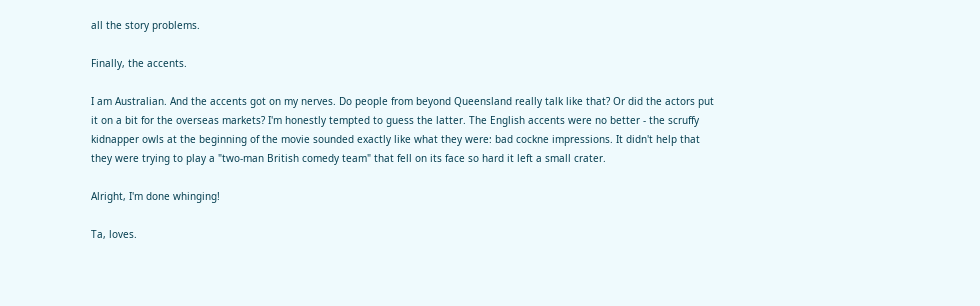all the story problems.

Finally, the accents.

I am Australian. And the accents got on my nerves. Do people from beyond Queensland really talk like that? Or did the actors put it on a bit for the overseas markets? I'm honestly tempted to guess the latter. The English accents were no better - the scruffy kidnapper owls at the beginning of the movie sounded exactly like what they were: bad cockne impressions. It didn't help that they were trying to play a "two-man British comedy team" that fell on its face so hard it left a small crater.

Alright, I'm done whinging!

Ta, loves.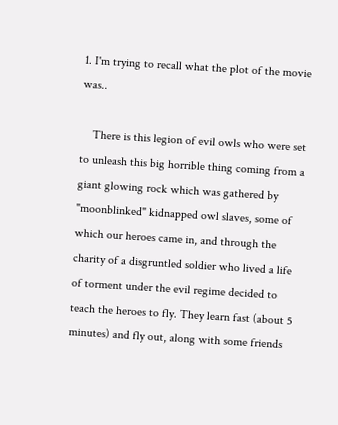1. I'm trying to recall what the plot of the movie was..

    There is this legion of evil owls who were set to unleash this big horrible thing coming from a giant glowing rock which was gathered by "moonblinked" kidnapped owl slaves, some of which our heroes came in, and through the charity of a disgruntled soldier who lived a life of torment under the evil regime decided to teach the heroes to fly. They learn fast (about 5 minutes) and fly out, along with some friends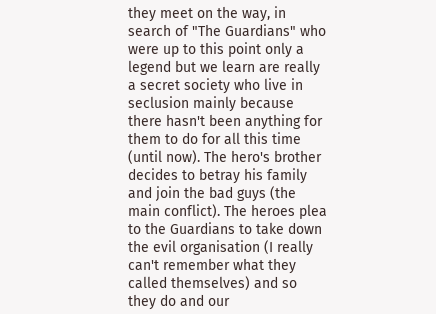they meet on the way, in search of "The Guardians" who were up to this point only a legend but we learn are really a secret society who live in seclusion mainly because there hasn't been anything for them to do for all this time (until now). The hero's brother decides to betray his family and join the bad guys (the main conflict). The heroes plea to the Guardians to take down the evil organisation (I really can't remember what they called themselves) and so they do and our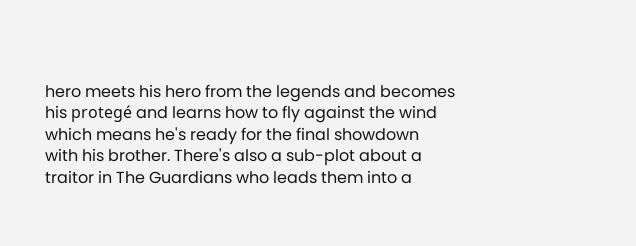hero meets his hero from the legends and becomes his protegé and learns how to fly against the wind which means he's ready for the final showdown with his brother. There's also a sub-plot about a traitor in The Guardians who leads them into a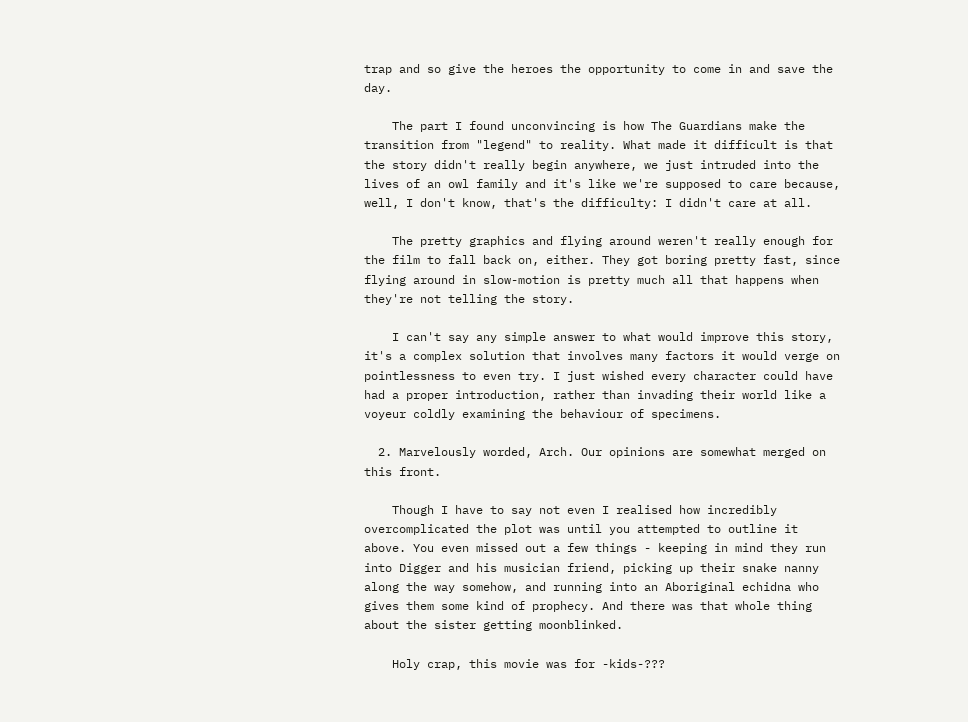trap and so give the heroes the opportunity to come in and save the day.

    The part I found unconvincing is how The Guardians make the transition from "legend" to reality. What made it difficult is that the story didn't really begin anywhere, we just intruded into the lives of an owl family and it's like we're supposed to care because, well, I don't know, that's the difficulty: I didn't care at all.

    The pretty graphics and flying around weren't really enough for the film to fall back on, either. They got boring pretty fast, since flying around in slow-motion is pretty much all that happens when they're not telling the story.

    I can't say any simple answer to what would improve this story, it's a complex solution that involves many factors it would verge on pointlessness to even try. I just wished every character could have had a proper introduction, rather than invading their world like a voyeur coldly examining the behaviour of specimens.

  2. Marvelously worded, Arch. Our opinions are somewhat merged on this front.

    Though I have to say not even I realised how incredibly overcomplicated the plot was until you attempted to outline it above. You even missed out a few things - keeping in mind they run into Digger and his musician friend, picking up their snake nanny along the way somehow, and running into an Aboriginal echidna who gives them some kind of prophecy. And there was that whole thing about the sister getting moonblinked.

    Holy crap, this movie was for -kids-???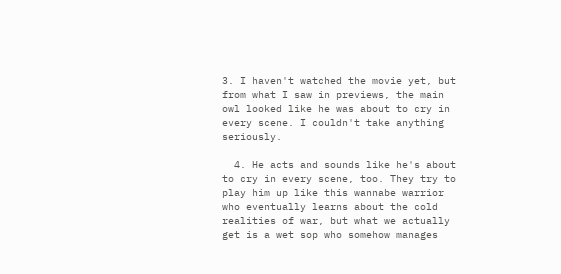3. I haven't watched the movie yet, but from what I saw in previews, the main owl looked like he was about to cry in every scene. I couldn't take anything seriously.

  4. He acts and sounds like he's about to cry in every scene, too. They try to play him up like this wannabe warrior who eventually learns about the cold realities of war, but what we actually get is a wet sop who somehow manages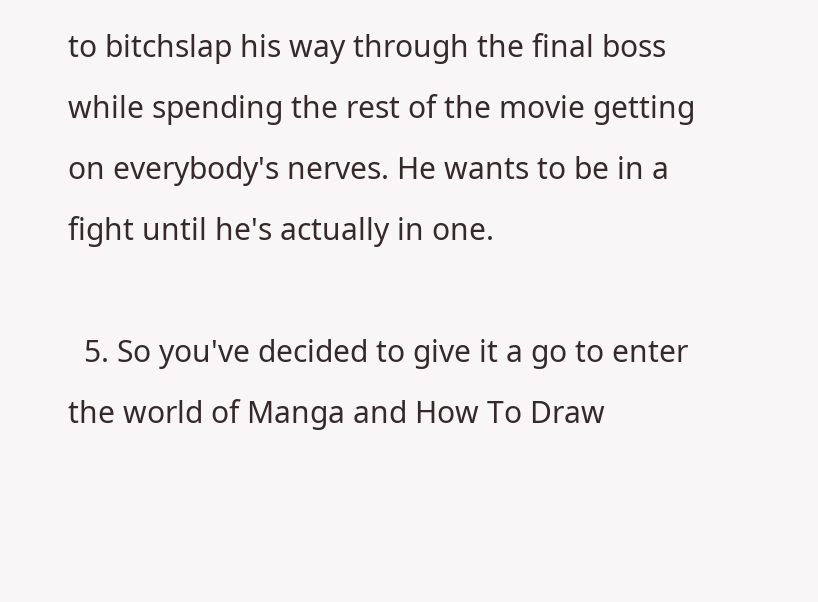to bitchslap his way through the final boss while spending the rest of the movie getting on everybody's nerves. He wants to be in a fight until he's actually in one.

  5. So you've decided to give it a go to enter the world of Manga and How To Draw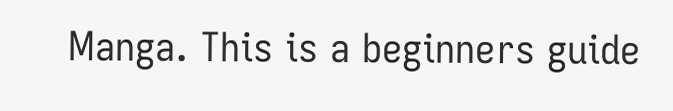Manga. This is a beginners guide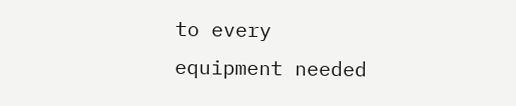to every equipment needed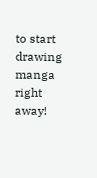to start drawing manga right away!